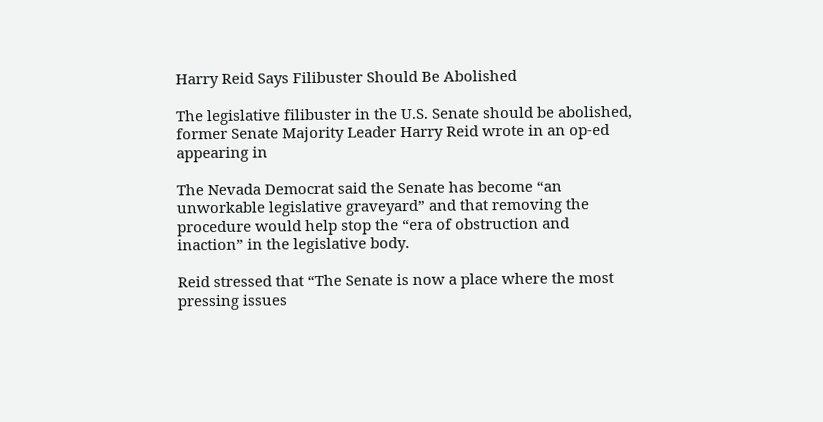Harry Reid Says Filibuster Should Be Abolished

The legislative filibuster in the U.S. Senate should be abolished, former Senate Majority Leader Harry Reid wrote in an op-ed appearing in

The Nevada Democrat said the Senate has become “an unworkable legislative graveyard” and that removing the procedure would help stop the “era of obstruction and inaction” in the legislative body.

Reid stressed that “The Senate is now a place where the most pressing issues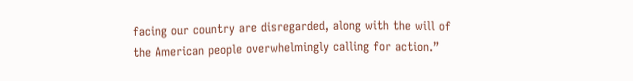facing our country are disregarded, along with the will of the American people overwhelmingly calling for action.”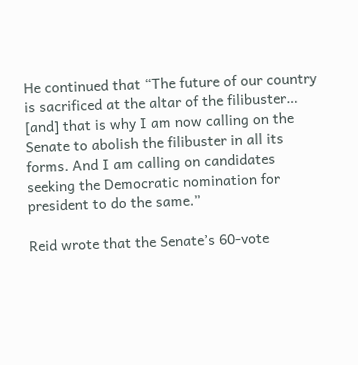He continued that “The future of our country is sacrificed at the altar of the filibuster… [and] that is why I am now calling on the Senate to abolish the filibuster in all its forms. And I am calling on candidates seeking the Democratic nomination for president to do the same.”

Reid wrote that the Senate’s 60-vote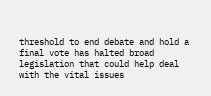threshold to end debate and hold a final vote has halted broad legislation that could help deal with the vital issues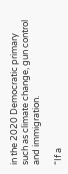in the 2020 Democratic primary such as climate change, gun control and immigration.

“If a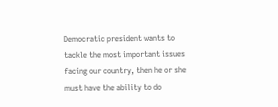Democratic president wants to tackle the most important issues facing our country, then he or she must have the ability to do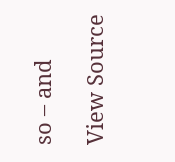so – and

View Source